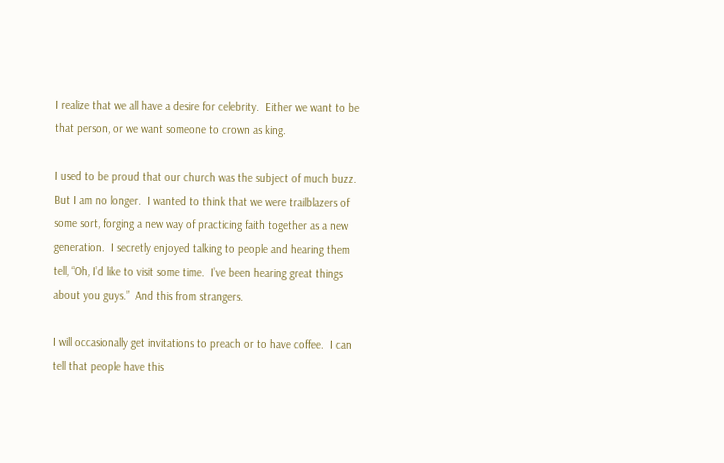I realize that we all have a desire for celebrity.  Either we want to be that person, or we want someone to crown as king.

I used to be proud that our church was the subject of much buzz.  But I am no longer.  I wanted to think that we were trailblazers of some sort, forging a new way of practicing faith together as a new generation.  I secretly enjoyed talking to people and hearing them tell, “Oh, I’d like to visit some time.  I’ve been hearing great things about you guys.”  And this from strangers.

I will occasionally get invitations to preach or to have coffee.  I can tell that people have this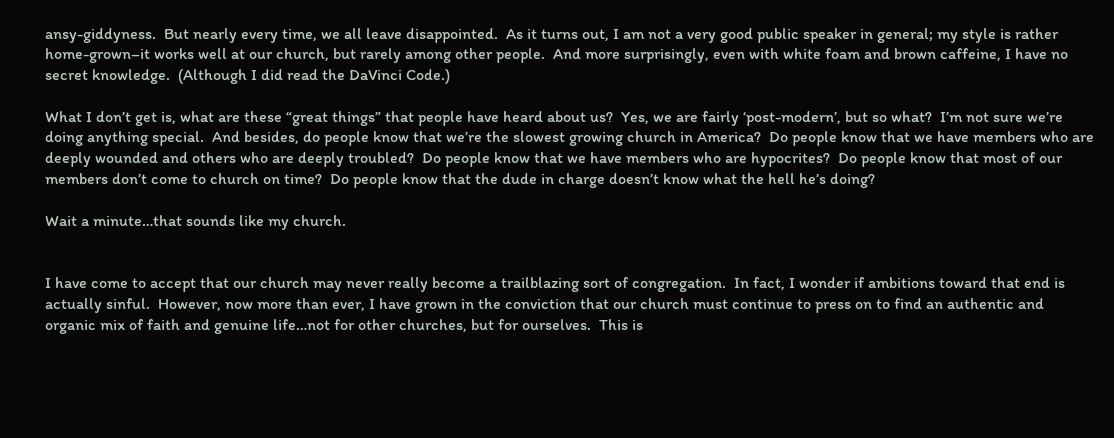ansy-giddyness.  But nearly every time, we all leave disappointed.  As it turns out, I am not a very good public speaker in general; my style is rather home-grown–it works well at our church, but rarely among other people.  And more surprisingly, even with white foam and brown caffeine, I have no secret knowledge.  (Although I did read the DaVinci Code.)

What I don’t get is, what are these “great things” that people have heard about us?  Yes, we are fairly ‘post-modern’, but so what?  I’m not sure we’re doing anything special.  And besides, do people know that we’re the slowest growing church in America?  Do people know that we have members who are deeply wounded and others who are deeply troubled?  Do people know that we have members who are hypocrites?  Do people know that most of our members don’t come to church on time?  Do people know that the dude in charge doesn’t know what the hell he’s doing?

Wait a minute…that sounds like my church.


I have come to accept that our church may never really become a trailblazing sort of congregation.  In fact, I wonder if ambitions toward that end is actually sinful.  However, now more than ever, I have grown in the conviction that our church must continue to press on to find an authentic and organic mix of faith and genuine life…not for other churches, but for ourselves.  This is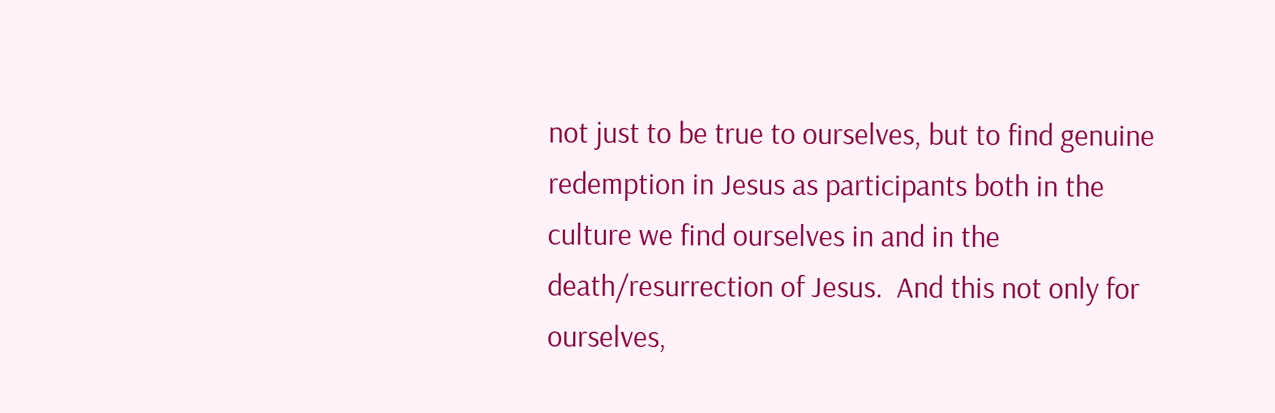not just to be true to ourselves, but to find genuine redemption in Jesus as participants both in the culture we find ourselves in and in the death/resurrection of Jesus.  And this not only for ourselves,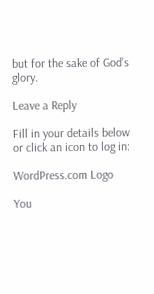but for the sake of God’s glory.

Leave a Reply

Fill in your details below or click an icon to log in:

WordPress.com Logo

You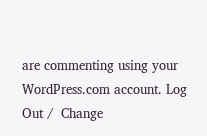are commenting using your WordPress.com account. Log Out /  Change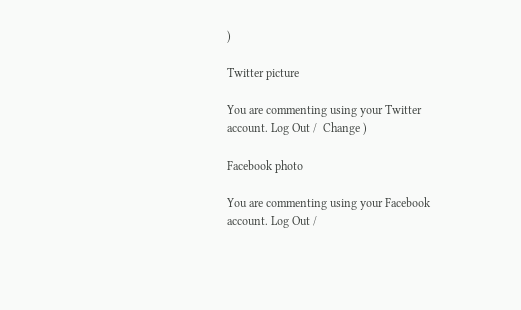)

Twitter picture

You are commenting using your Twitter account. Log Out /  Change )

Facebook photo

You are commenting using your Facebook account. Log Out /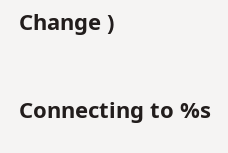Change )

Connecting to %s